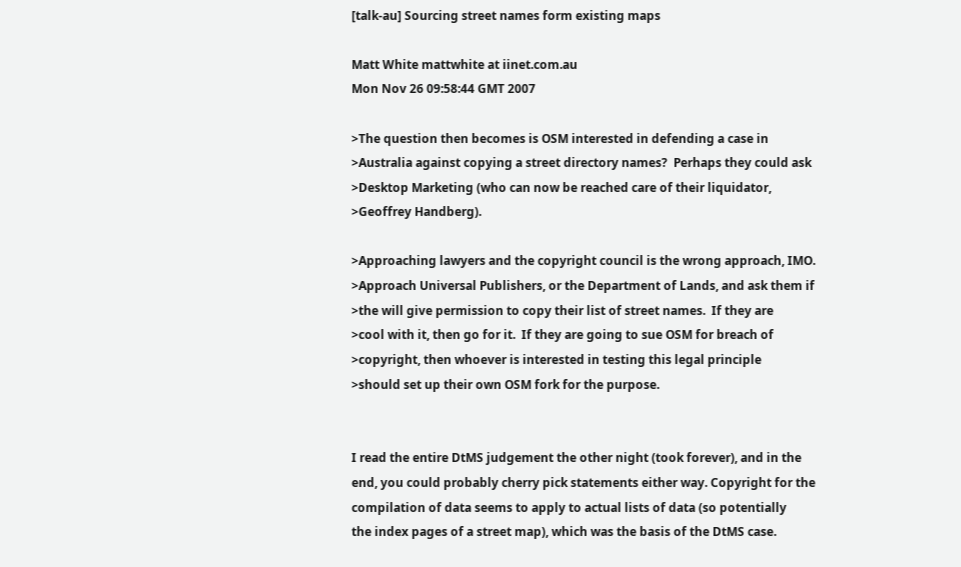[talk-au] Sourcing street names form existing maps

Matt White mattwhite at iinet.com.au
Mon Nov 26 09:58:44 GMT 2007

>The question then becomes is OSM interested in defending a case in
>Australia against copying a street directory names?  Perhaps they could ask
>Desktop Marketing (who can now be reached care of their liquidator,
>Geoffrey Handberg).

>Approaching lawyers and the copyright council is the wrong approach, IMO.
>Approach Universal Publishers, or the Department of Lands, and ask them if
>the will give permission to copy their list of street names.  If they are
>cool with it, then go for it.  If they are going to sue OSM for breach of
>copyright, then whoever is interested in testing this legal principle
>should set up their own OSM fork for the purpose.


I read the entire DtMS judgement the other night (took forever), and in the
end, you could probably cherry pick statements either way. Copyright for the
compilation of data seems to apply to actual lists of data (so potentially
the index pages of a street map), which was the basis of the DtMS case.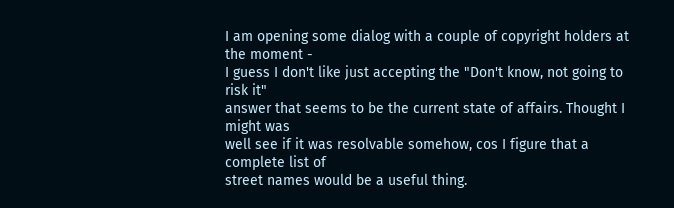I am opening some dialog with a couple of copyright holders at the moment -
I guess I don't like just accepting the "Don't know, not going to risk it"
answer that seems to be the current state of affairs. Thought I might was
well see if it was resolvable somehow, cos I figure that a complete list of
street names would be a useful thing.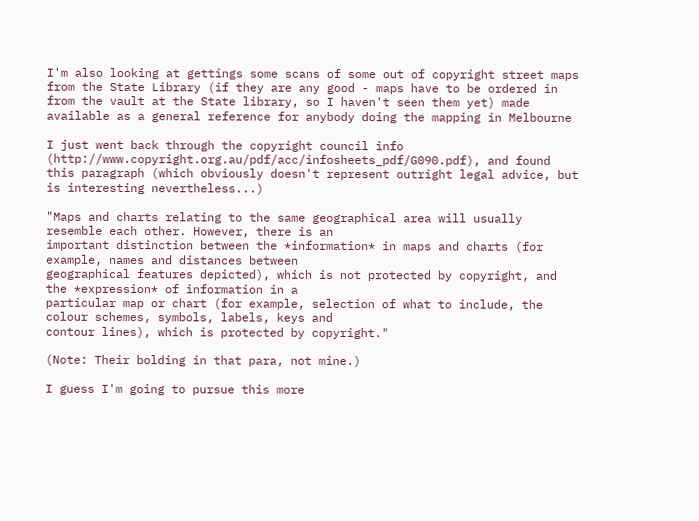I'm also looking at gettings some scans of some out of copyright street maps
from the State Library (if they are any good - maps have to be ordered in
from the vault at the State library, so I haven't seen them yet) made
available as a general reference for anybody doing the mapping in Melbourne

I just went back through the copyright council info
(http://www.copyright.org.au/pdf/acc/infosheets_pdf/G090.pdf), and found
this paragraph (which obviously doesn't represent outright legal advice, but
is interesting nevertheless...)

"Maps and charts relating to the same geographical area will usually
resemble each other. However, there is an
important distinction between the *information* in maps and charts (for
example, names and distances between
geographical features depicted), which is not protected by copyright, and
the *expression* of information in a
particular map or chart (for example, selection of what to include, the
colour schemes, symbols, labels, keys and
contour lines), which is protected by copyright."

(Note: Their bolding in that para, not mine.)

I guess I'm going to pursue this more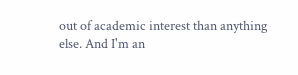out of academic interest than anything
else. And I'm an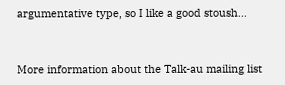argumentative type, so I like a good stoush...


More information about the Talk-au mailing list